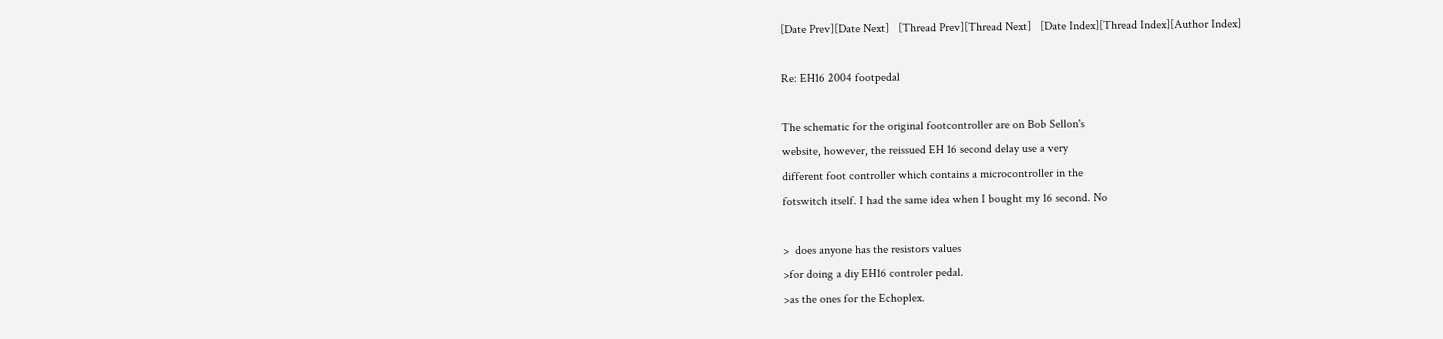[Date Prev][Date Next]   [Thread Prev][Thread Next]   [Date Index][Thread Index][Author Index]

Re: EH16 2004 footpedal

The schematic for the original footcontroller are on Bob Sellon's
website, however, the reissued EH 16 second delay use a very
different foot controller which contains a microcontroller in the
fotswitch itself. I had the same idea when I bought my 16 second. No

>  does anyone has the resistors values
>for doing a diy EH16 controler pedal.
>as the ones for the Echoplex.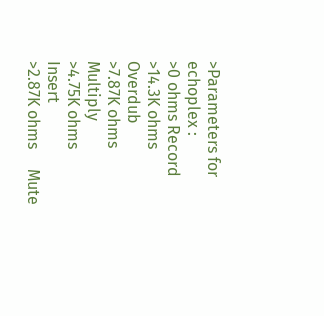>Parameters for echoplex :
>0 ohms Record
>14.3K ohms     Overdub
>7.87K ohms     Multiply
>4.75K ohms     Insert
>2.87K ohms     Mute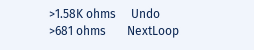>1.58K ohms     Undo
>681 ohms       NextLoop